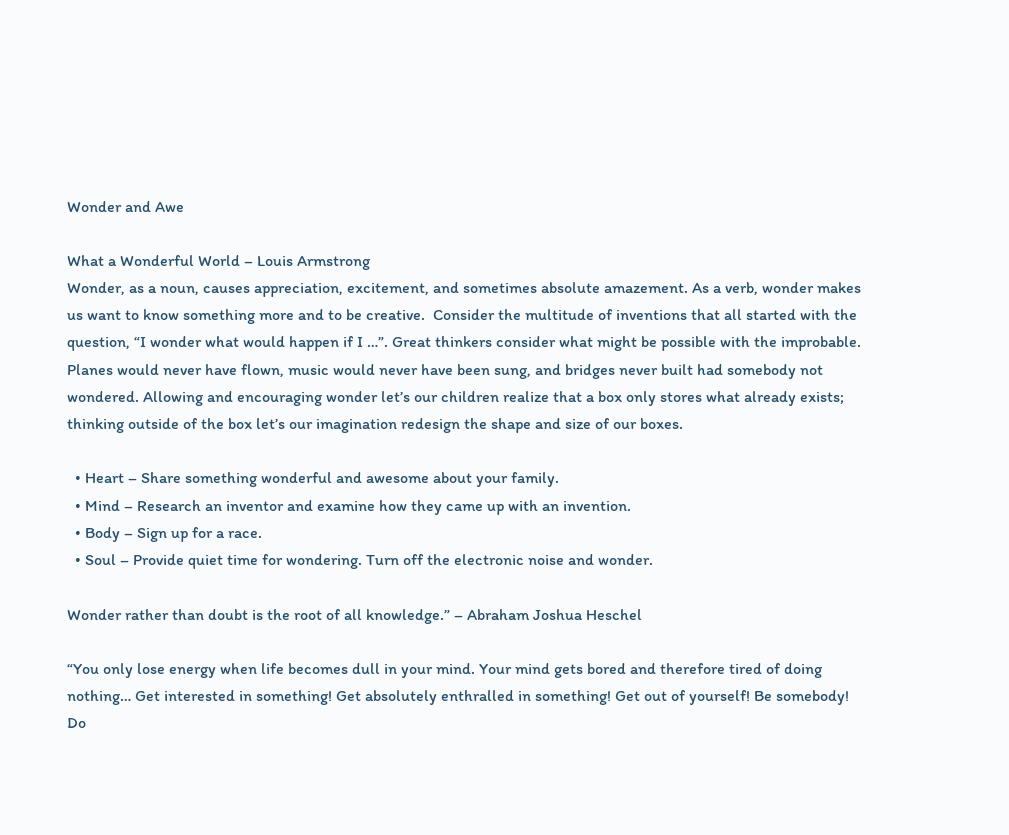Wonder and Awe

What a Wonderful World – Louis Armstrong
Wonder, as a noun, causes appreciation, excitement, and sometimes absolute amazement. As a verb, wonder makes us want to know something more and to be creative.  Consider the multitude of inventions that all started with the question, “I wonder what would happen if I …”. Great thinkers consider what might be possible with the improbable. Planes would never have flown, music would never have been sung, and bridges never built had somebody not wondered. Allowing and encouraging wonder let’s our children realize that a box only stores what already exists; thinking outside of the box let’s our imagination redesign the shape and size of our boxes.

  • Heart – Share something wonderful and awesome about your family.
  • Mind – Research an inventor and examine how they came up with an invention.
  • Body – Sign up for a race.
  • Soul – Provide quiet time for wondering. Turn off the electronic noise and wonder.

Wonder rather than doubt is the root of all knowledge.” – Abraham Joshua Heschel

“You only lose energy when life becomes dull in your mind. Your mind gets bored and therefore tired of doing nothing… Get interested in something! Get absolutely enthralled in something! Get out of yourself! Be somebody! Do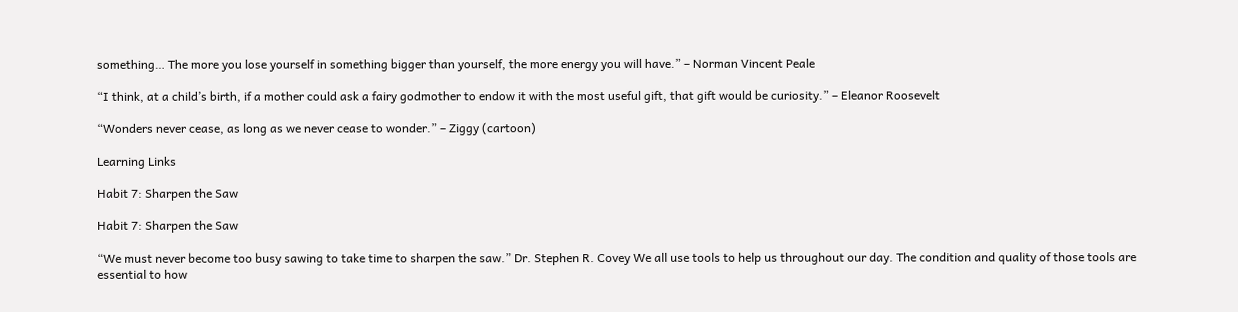something… The more you lose yourself in something bigger than yourself, the more energy you will have.” – Norman Vincent Peale

“I think, at a child’s birth, if a mother could ask a fairy godmother to endow it with the most useful gift, that gift would be curiosity.” – Eleanor Roosevelt

“Wonders never cease, as long as we never cease to wonder.” – Ziggy (cartoon)

Learning Links

Habit 7: Sharpen the Saw

Habit 7: Sharpen the Saw

“We must never become too busy sawing to take time to sharpen the saw.” Dr. Stephen R. Covey We all use tools to help us throughout our day. The condition and quality of those tools are essential to how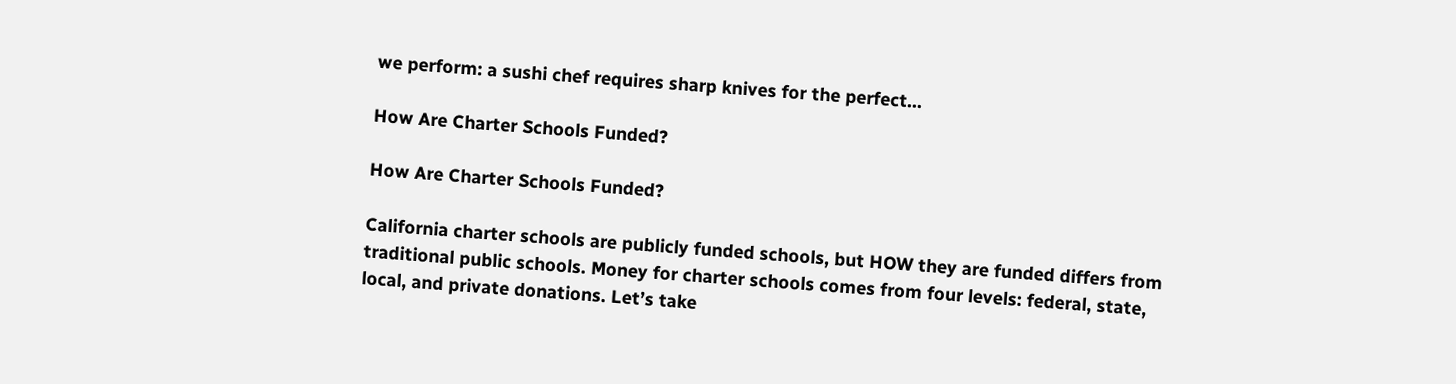we perform: a sushi chef requires sharp knives for the perfect...

How Are Charter Schools Funded?

How Are Charter Schools Funded?

California charter schools are publicly funded schools, but HOW they are funded differs from traditional public schools. Money for charter schools comes from four levels: federal, state, local, and private donations. Let’s take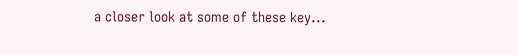a closer look at some of these key...